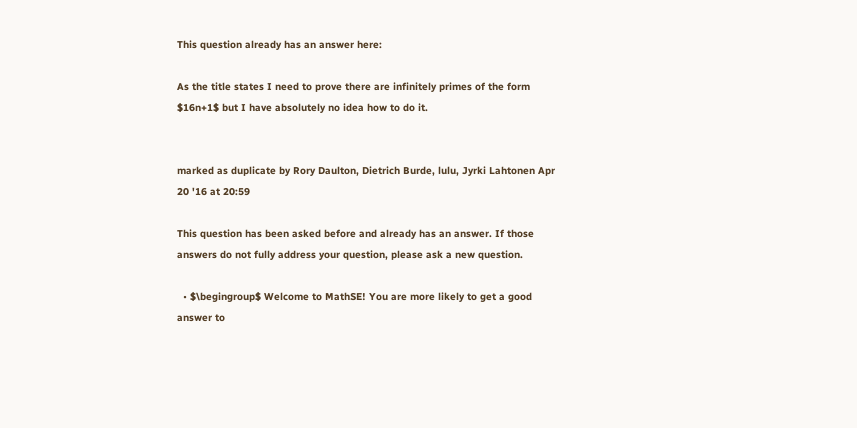This question already has an answer here:

As the title states I need to prove there are infinitely primes of the form $16n+1$ but I have absolutely no idea how to do it.


marked as duplicate by Rory Daulton, Dietrich Burde, lulu, Jyrki Lahtonen Apr 20 '16 at 20:59

This question has been asked before and already has an answer. If those answers do not fully address your question, please ask a new question.

  • $\begingroup$ Welcome to MathSE! You are more likely to get a good answer to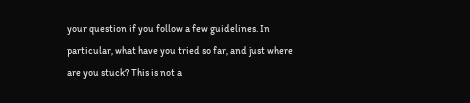your question if you follow a few guidelines. In particular, what have you tried so far, and just where are you stuck? This is not a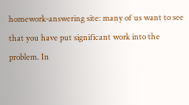homework-answering site: many of us want to see that you have put significant work into the problem. In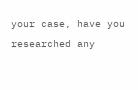your case, have you researched any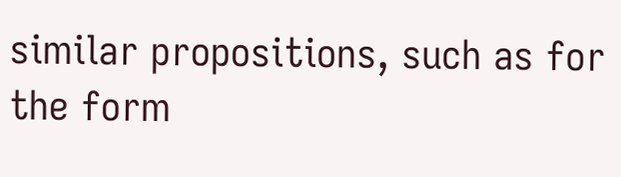similar propositions, such as for the form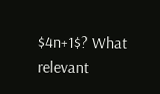$4n+1$? What relevant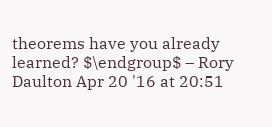theorems have you already learned? $\endgroup$ – Rory Daulton Apr 20 '16 at 20:51